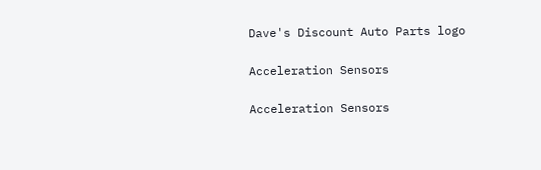Dave's Discount Auto Parts logo

Acceleration Sensors

Acceleration Sensors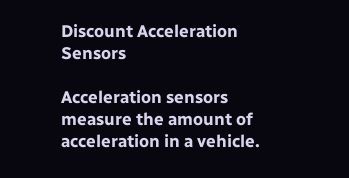Discount Acceleration Sensors

Acceleration sensors measure the amount of acceleration in a vehicle.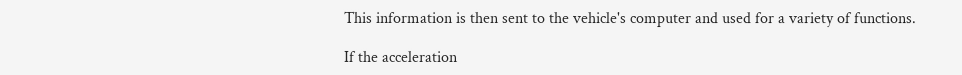This information is then sent to the vehicle's computer and used for a variety of functions.

If the acceleration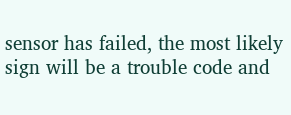sensor has failed, the most likely sign will be a trouble code and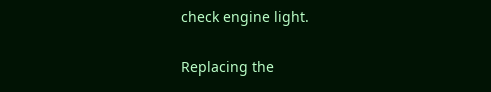check engine light.

Replacing the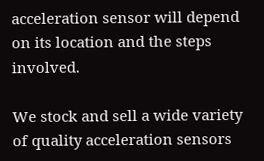acceleration sensor will depend on its location and the steps involved.

We stock and sell a wide variety of quality acceleration sensors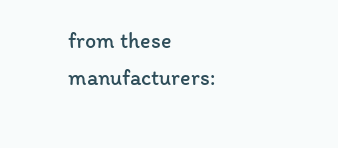from these manufacturers: